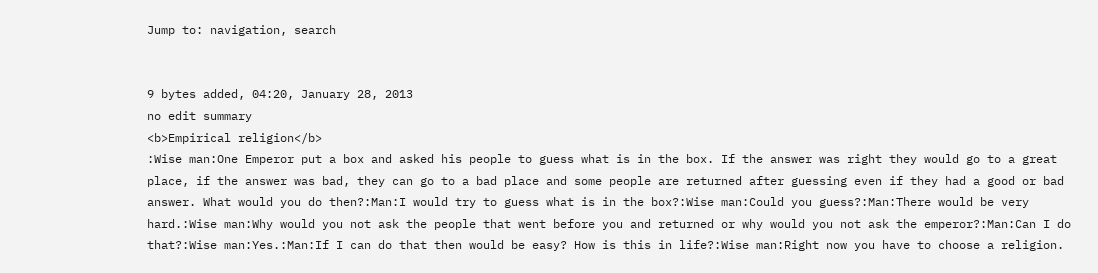Jump to: navigation, search


9 bytes added, 04:20, January 28, 2013
no edit summary
<b>Empirical religion</b>
:Wise man:One Emperor put a box and asked his people to guess what is in the box. If the answer was right they would go to a great place, if the answer was bad, they can go to a bad place and some people are returned after guessing even if they had a good or bad answer. What would you do then?:Man:I would try to guess what is in the box?:Wise man:Could you guess?:Man:There would be very hard.:Wise man:Why would you not ask the people that went before you and returned or why would you not ask the emperor?:Man:Can I do that?:Wise man:Yes.:Man:If I can do that then would be easy? How is this in life?:Wise man:Right now you have to choose a religion.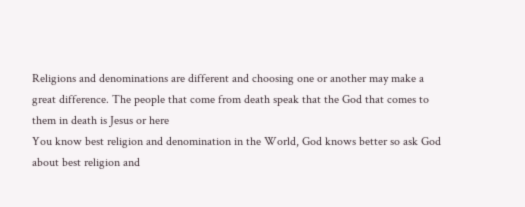Religions and denominations are different and choosing one or another may make a great difference. The people that come from death speak that the God that comes to them in death is Jesus or here
You know best religion and denomination in the World, God knows better so ask God about best religion and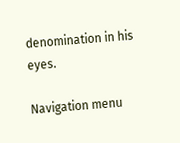denomination in his eyes.

Navigation menu